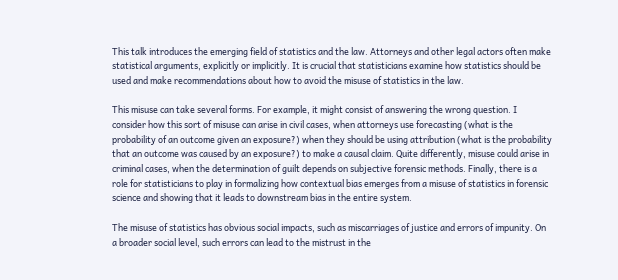This talk introduces the emerging field of statistics and the law. Attorneys and other legal actors often make statistical arguments, explicitly or implicitly. It is crucial that statisticians examine how statistics should be used and make recommendations about how to avoid the misuse of statistics in the law.

This misuse can take several forms. For example, it might consist of answering the wrong question. I consider how this sort of misuse can arise in civil cases, when attorneys use forecasting (what is the probability of an outcome given an exposure?) when they should be using attribution (what is the probability that an outcome was caused by an exposure?) to make a causal claim. Quite differently, misuse could arise in criminal cases, when the determination of guilt depends on subjective forensic methods. Finally, there is a role for statisticians to play in formalizing how contextual bias emerges from a misuse of statistics in forensic science and showing that it leads to downstream bias in the entire system.

The misuse of statistics has obvious social impacts, such as miscarriages of justice and errors of impunity. On a broader social level, such errors can lead to the mistrust in the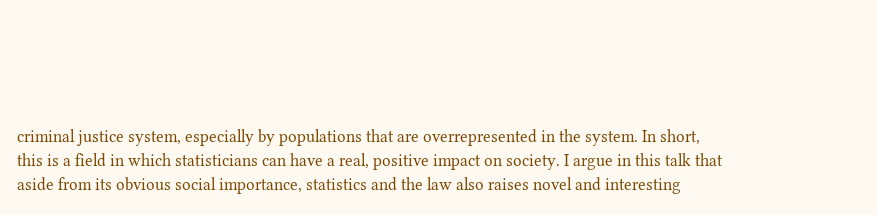criminal justice system, especially by populations that are overrepresented in the system. In short, this is a field in which statisticians can have a real, positive impact on society. I argue in this talk that aside from its obvious social importance, statistics and the law also raises novel and interesting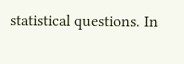statistical questions. In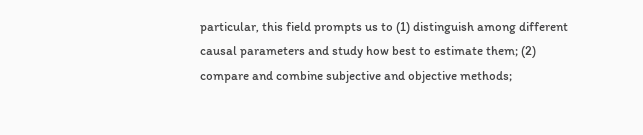particular, this field prompts us to (1) distinguish among different causal parameters and study how best to estimate them; (2) compare and combine subjective and objective methods;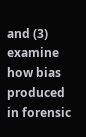and (3) examine how bias produced in forensic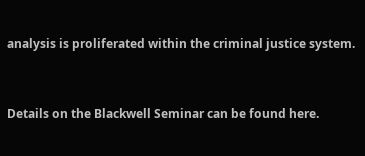analysis is proliferated within the criminal justice system.


Details on the Blackwell Seminar can be found here.